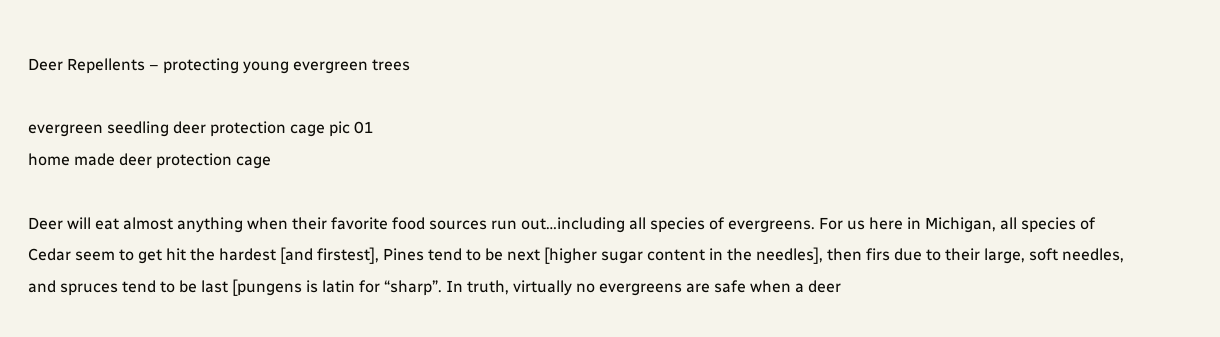Deer Repellents – protecting young evergreen trees

evergreen seedling deer protection cage pic 01
home made deer protection cage

Deer will eat almost anything when their favorite food sources run out…including all species of evergreens. For us here in Michigan, all species of Cedar seem to get hit the hardest [and firstest], Pines tend to be next [higher sugar content in the needles], then firs due to their large, soft needles, and spruces tend to be last [pungens is latin for “sharp”. In truth, virtually no evergreens are safe when a deer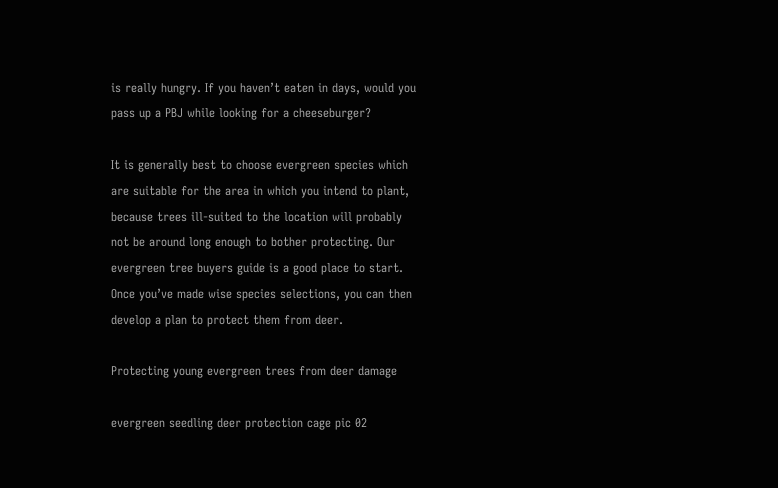is really hungry. If you haven’t eaten in days, would you pass up a PBJ while looking for a cheeseburger?

It is generally best to choose evergreen species which are suitable for the area in which you intend to plant, because trees ill-suited to the location will probably not be around long enough to bother protecting. Our evergreen tree buyers guide is a good place to start.  Once you’ve made wise species selections, you can then develop a plan to protect them from deer.

Protecting young evergreen trees from deer damage

evergreen seedling deer protection cage pic 02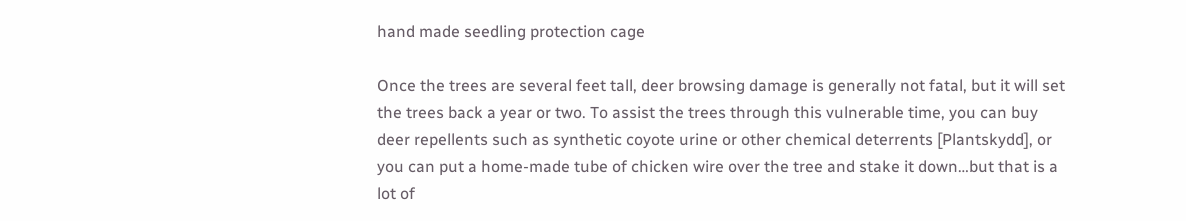hand made seedling protection cage

Once the trees are several feet tall, deer browsing damage is generally not fatal, but it will set the trees back a year or two. To assist the trees through this vulnerable time, you can buy deer repellents such as synthetic coyote urine or other chemical deterrents [Plantskydd], or you can put a home-made tube of chicken wire over the tree and stake it down…but that is a lot of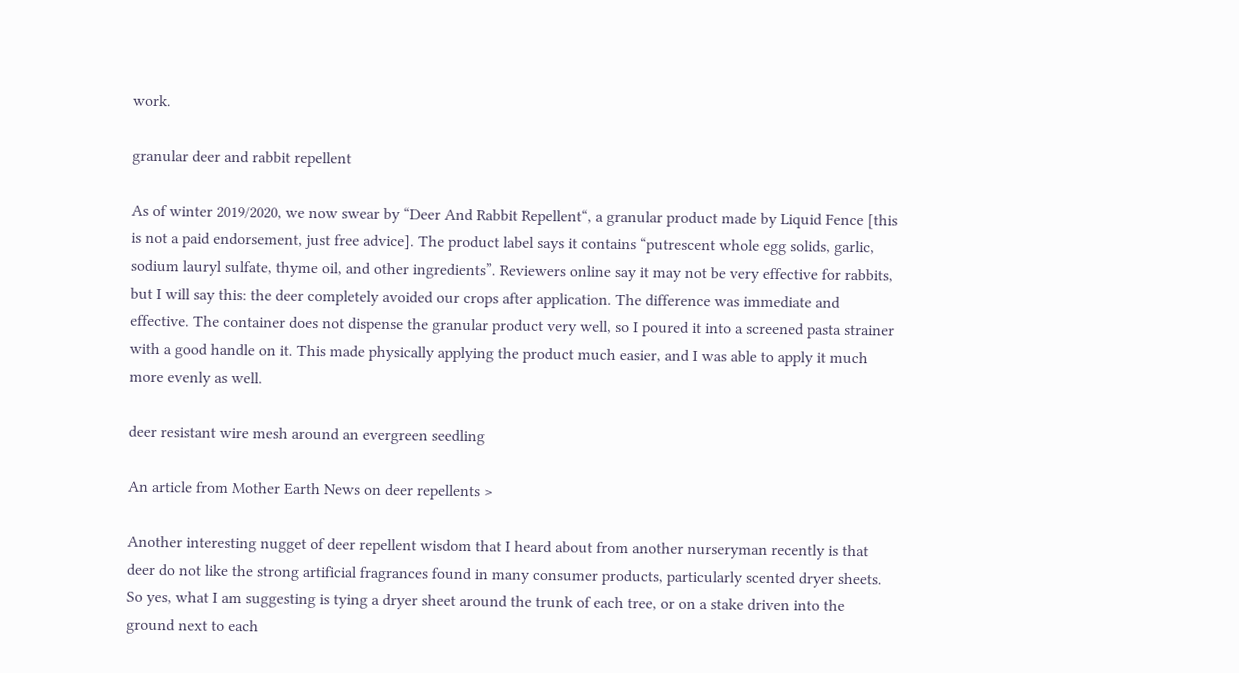work.

granular deer and rabbit repellent

As of winter 2019/2020, we now swear by “Deer And Rabbit Repellent“, a granular product made by Liquid Fence [this is not a paid endorsement, just free advice]. The product label says it contains “putrescent whole egg solids, garlic, sodium lauryl sulfate, thyme oil, and other ingredients”. Reviewers online say it may not be very effective for rabbits, but I will say this: the deer completely avoided our crops after application. The difference was immediate and effective. The container does not dispense the granular product very well, so I poured it into a screened pasta strainer with a good handle on it. This made physically applying the product much easier, and I was able to apply it much more evenly as well.

deer resistant wire mesh around an evergreen seedling

An article from Mother Earth News on deer repellents >

Another interesting nugget of deer repellent wisdom that I heard about from another nurseryman recently is that deer do not like the strong artificial fragrances found in many consumer products, particularly scented dryer sheets. So yes, what I am suggesting is tying a dryer sheet around the trunk of each tree, or on a stake driven into the ground next to each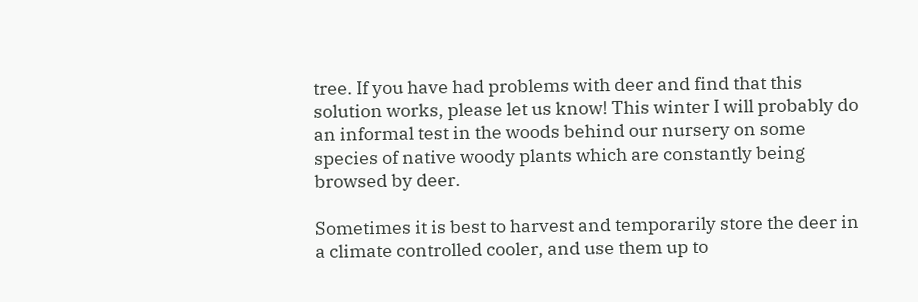tree. If you have had problems with deer and find that this solution works, please let us know! This winter I will probably do an informal test in the woods behind our nursery on some species of native woody plants which are constantly being browsed by deer.

Sometimes it is best to harvest and temporarily store the deer in a climate controlled cooler, and use them up to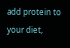add protein to your diet,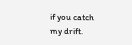if you catch my drift.